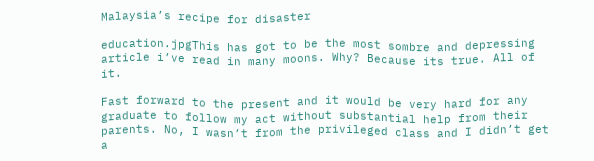Malaysia’s recipe for disaster

education.jpgThis has got to be the most sombre and depressing article i’ve read in many moons. Why? Because its true. All of it.

Fast forward to the present and it would be very hard for any graduate to follow my act without substantial help from their parents. No, I wasn’t from the privileged class and I didn’t get a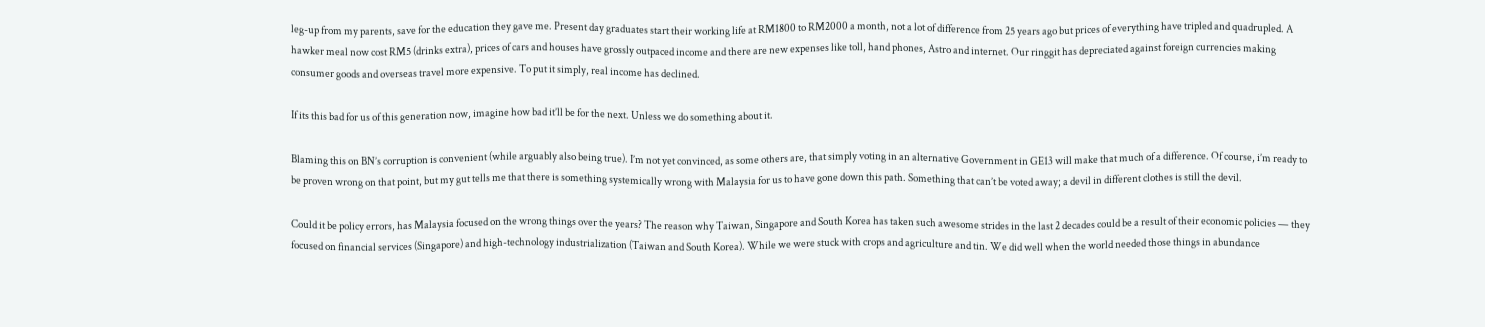leg-up from my parents, save for the education they gave me. Present day graduates start their working life at RM1800 to RM2000 a month, not a lot of difference from 25 years ago but prices of everything have tripled and quadrupled. A hawker meal now cost RM5 (drinks extra), prices of cars and houses have grossly outpaced income and there are new expenses like toll, hand phones, Astro and internet. Our ringgit has depreciated against foreign currencies making consumer goods and overseas travel more expensive. To put it simply, real income has declined.

If its this bad for us of this generation now, imagine how bad it’ll be for the next. Unless we do something about it.

Blaming this on BN’s corruption is convenient (while arguably also being true). I’m not yet convinced, as some others are, that simply voting in an alternative Government in GE13 will make that much of a difference. Of course, i’m ready to be proven wrong on that point, but my gut tells me that there is something systemically wrong with Malaysia for us to have gone down this path. Something that can’t be voted away; a devil in different clothes is still the devil.

Could it be policy errors, has Malaysia focused on the wrong things over the years? The reason why Taiwan, Singapore and South Korea has taken such awesome strides in the last 2 decades could be a result of their economic policies — they focused on financial services (Singapore) and high-technology industrialization (Taiwan and South Korea). While we were stuck with crops and agriculture and tin. We did well when the world needed those things in abundance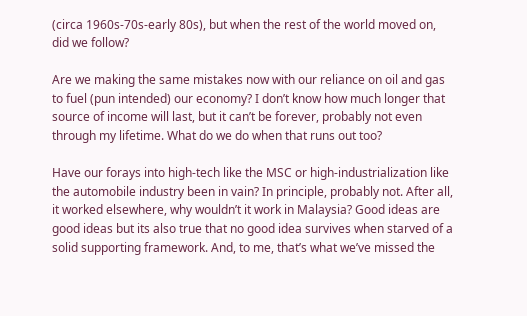(circa 1960s-70s-early 80s), but when the rest of the world moved on, did we follow?

Are we making the same mistakes now with our reliance on oil and gas to fuel (pun intended) our economy? I don’t know how much longer that source of income will last, but it can’t be forever, probably not even through my lifetime. What do we do when that runs out too?

Have our forays into high-tech like the MSC or high-industrialization like the automobile industry been in vain? In principle, probably not. After all, it worked elsewhere, why wouldn’t it work in Malaysia? Good ideas are good ideas but its also true that no good idea survives when starved of a solid supporting framework. And, to me, that’s what we’ve missed the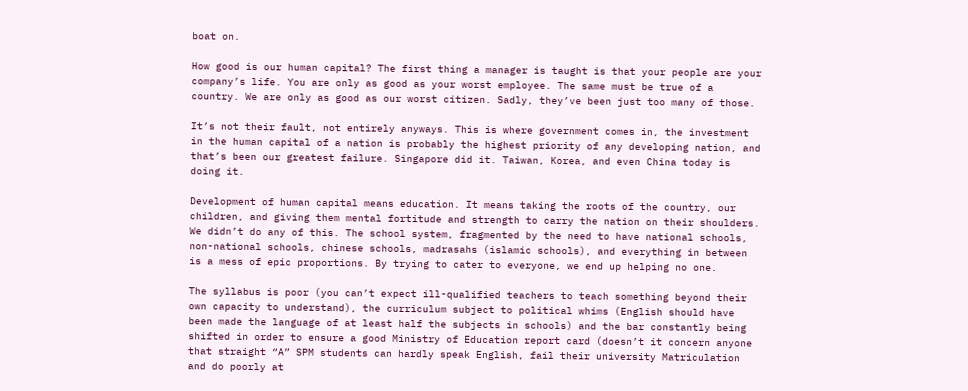boat on.

How good is our human capital? The first thing a manager is taught is that your people are your company’s life. You are only as good as your worst employee. The same must be true of a country. We are only as good as our worst citizen. Sadly, they’ve been just too many of those.

It’s not their fault, not entirely anyways. This is where government comes in, the investment in the human capital of a nation is probably the highest priority of any developing nation, and that’s been our greatest failure. Singapore did it. Taiwan, Korea, and even China today is doing it.

Development of human capital means education. It means taking the roots of the country, our children, and giving them mental fortitude and strength to carry the nation on their shoulders. We didn’t do any of this. The school system, fragmented by the need to have national schools, non-national schools, chinese schools, madrasahs (islamic schools), and everything in between is a mess of epic proportions. By trying to cater to everyone, we end up helping no one.

The syllabus is poor (you can’t expect ill-qualified teachers to teach something beyond their own capacity to understand), the curriculum subject to political whims (English should have been made the language of at least half the subjects in schools) and the bar constantly being shifted in order to ensure a good Ministry of Education report card (doesn’t it concern anyone that straight “A” SPM students can hardly speak English, fail their university Matriculation and do poorly at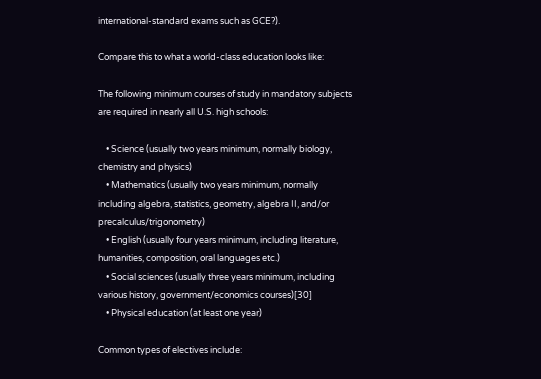international-standard exams such as GCE?).

Compare this to what a world-class education looks like:

The following minimum courses of study in mandatory subjects are required in nearly all U.S. high schools:

    • Science (usually two years minimum, normally biology, chemistry and physics)
    • Mathematics (usually two years minimum, normally including algebra, statistics, geometry, algebra II, and/or precalculus/trigonometry)
    • English (usually four years minimum, including literature, humanities, composition, oral languages etc.)
    • Social sciences (usually three years minimum, including various history, government/economics courses)[30]
    • Physical education (at least one year)

Common types of electives include: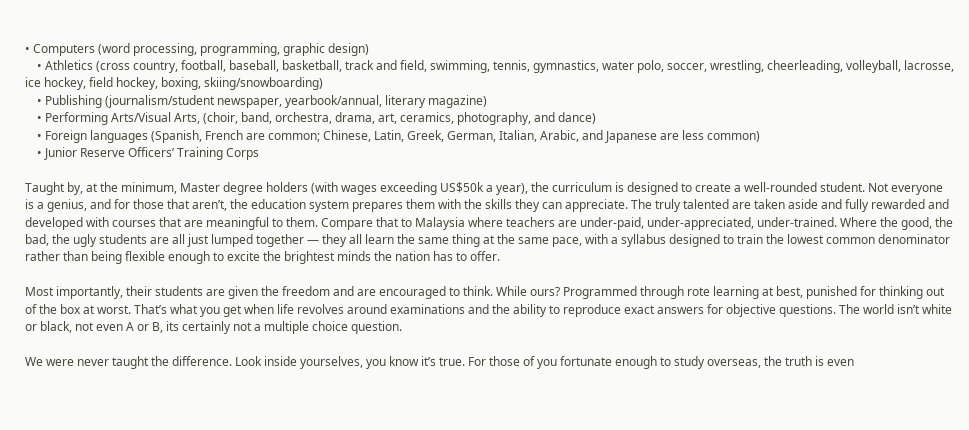• Computers (word processing, programming, graphic design)
    • Athletics (cross country, football, baseball, basketball, track and field, swimming, tennis, gymnastics, water polo, soccer, wrestling, cheerleading, volleyball, lacrosse, ice hockey, field hockey, boxing, skiing/snowboarding)
    • Publishing (journalism/student newspaper, yearbook/annual, literary magazine)
    • Performing Arts/Visual Arts, (choir, band, orchestra, drama, art, ceramics, photography, and dance)
    • Foreign languages (Spanish, French are common; Chinese, Latin, Greek, German, Italian, Arabic, and Japanese are less common)
    • Junior Reserve Officers’ Training Corps

Taught by, at the minimum, Master degree holders (with wages exceeding US$50k a year), the curriculum is designed to create a well-rounded student. Not everyone is a genius, and for those that aren’t, the education system prepares them with the skills they can appreciate. The truly talented are taken aside and fully rewarded and developed with courses that are meaningful to them. Compare that to Malaysia where teachers are under-paid, under-appreciated, under-trained. Where the good, the bad, the ugly students are all just lumped together — they all learn the same thing at the same pace, with a syllabus designed to train the lowest common denominator rather than being flexible enough to excite the brightest minds the nation has to offer.

Most importantly, their students are given the freedom and are encouraged to think. While ours? Programmed through rote learning at best, punished for thinking out of the box at worst. That’s what you get when life revolves around examinations and the ability to reproduce exact answers for objective questions. The world isn’t white or black, not even A or B, its certainly not a multiple choice question.

We were never taught the difference. Look inside yourselves, you know it’s true. For those of you fortunate enough to study overseas, the truth is even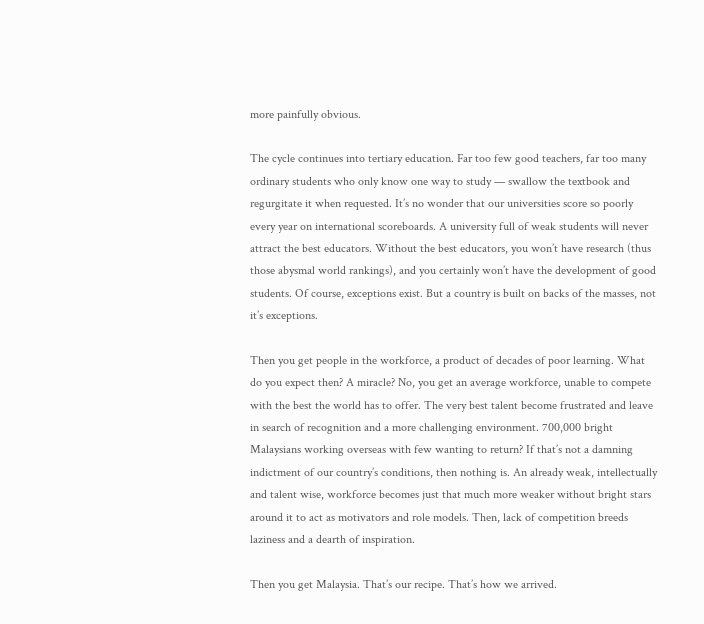more painfully obvious.

The cycle continues into tertiary education. Far too few good teachers, far too many ordinary students who only know one way to study — swallow the textbook and regurgitate it when requested. It’s no wonder that our universities score so poorly every year on international scoreboards. A university full of weak students will never attract the best educators. Without the best educators, you won’t have research (thus those abysmal world rankings), and you certainly won’t have the development of good students. Of course, exceptions exist. But a country is built on backs of the masses, not it’s exceptions.

Then you get people in the workforce, a product of decades of poor learning. What do you expect then? A miracle? No, you get an average workforce, unable to compete with the best the world has to offer. The very best talent become frustrated and leave in search of recognition and a more challenging environment. 700,000 bright Malaysians working overseas with few wanting to return? If that’s not a damning indictment of our country’s conditions, then nothing is. An already weak, intellectually and talent wise, workforce becomes just that much more weaker without bright stars around it to act as motivators and role models. Then, lack of competition breeds laziness and a dearth of inspiration.

Then you get Malaysia. That’s our recipe. That’s how we arrived.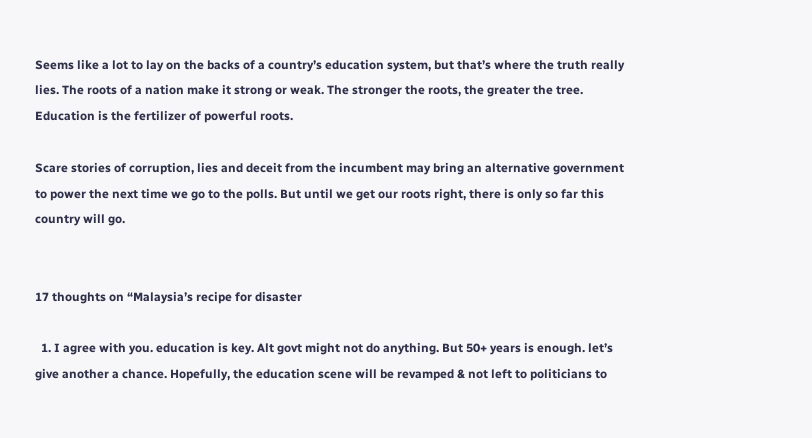Seems like a lot to lay on the backs of a country’s education system, but that’s where the truth really lies. The roots of a nation make it strong or weak. The stronger the roots, the greater the tree. Education is the fertilizer of powerful roots.

Scare stories of corruption, lies and deceit from the incumbent may bring an alternative government to power the next time we go to the polls. But until we get our roots right, there is only so far this country will go.


17 thoughts on “Malaysia’s recipe for disaster

  1. I agree with you. education is key. Alt govt might not do anything. But 50+ years is enough. let’s give another a chance. Hopefully, the education scene will be revamped & not left to politicians to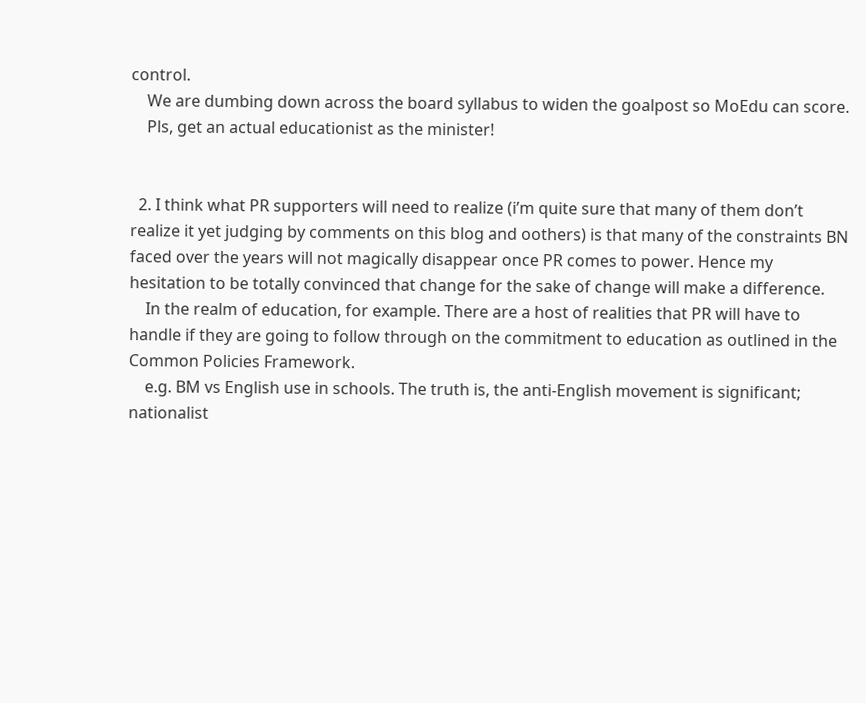control.
    We are dumbing down across the board syllabus to widen the goalpost so MoEdu can score.
    Pls, get an actual educationist as the minister!


  2. I think what PR supporters will need to realize (i’m quite sure that many of them don’t realize it yet judging by comments on this blog and oothers) is that many of the constraints BN faced over the years will not magically disappear once PR comes to power. Hence my hesitation to be totally convinced that change for the sake of change will make a difference.
    In the realm of education, for example. There are a host of realities that PR will have to handle if they are going to follow through on the commitment to education as outlined in the Common Policies Framework.
    e.g. BM vs English use in schools. The truth is, the anti-English movement is significant; nationalist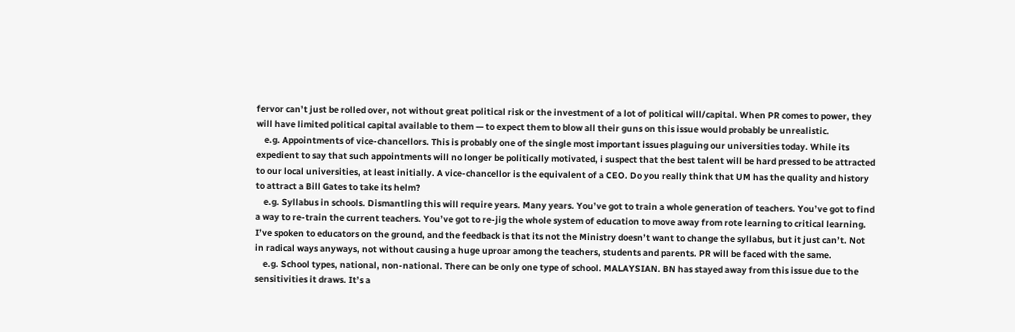fervor can’t just be rolled over, not without great political risk or the investment of a lot of political will/capital. When PR comes to power, they will have limited political capital available to them — to expect them to blow all their guns on this issue would probably be unrealistic.
    e.g. Appointments of vice-chancellors. This is probably one of the single most important issues plaguing our universities today. While its expedient to say that such appointments will no longer be politically motivated, i suspect that the best talent will be hard pressed to be attracted to our local universities, at least initially. A vice-chancellor is the equivalent of a CEO. Do you really think that UM has the quality and history to attract a Bill Gates to take its helm?
    e.g. Syllabus in schools. Dismantling this will require years. Many years. You’ve got to train a whole generation of teachers. You’ve got to find a way to re-train the current teachers. You’ve got to re-jig the whole system of education to move away from rote learning to critical learning. I’ve spoken to educators on the ground, and the feedback is that its not the Ministry doesn’t want to change the syllabus, but it just can’t. Not in radical ways anyways, not without causing a huge uproar among the teachers, students and parents. PR will be faced with the same.
    e.g. School types, national, non-national. There can be only one type of school. MALAYSIAN. BN has stayed away from this issue due to the sensitivities it draws. It’s a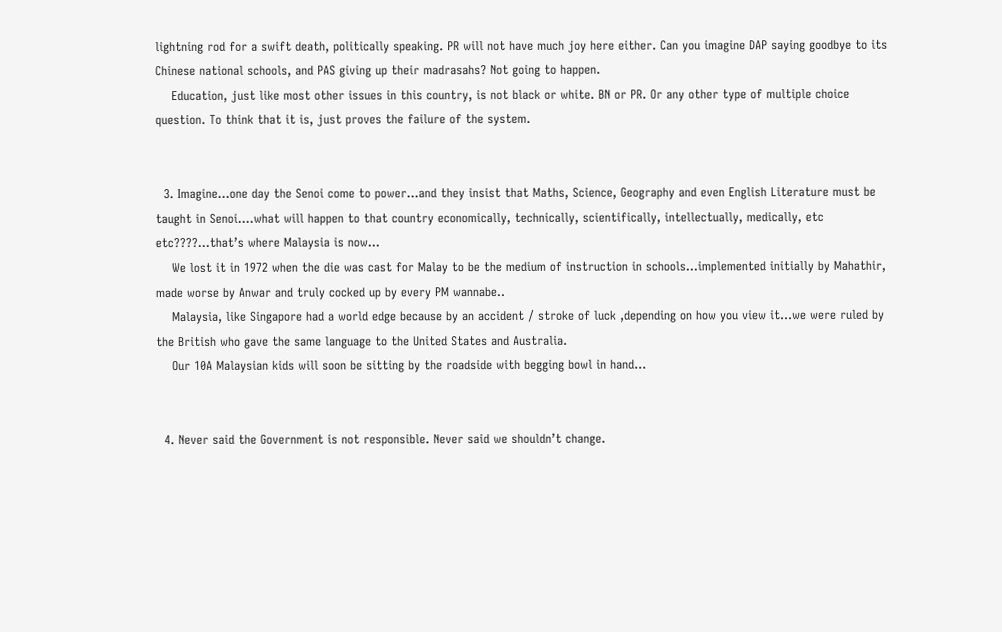lightning rod for a swift death, politically speaking. PR will not have much joy here either. Can you imagine DAP saying goodbye to its Chinese national schools, and PAS giving up their madrasahs? Not going to happen.
    Education, just like most other issues in this country, is not black or white. BN or PR. Or any other type of multiple choice question. To think that it is, just proves the failure of the system.


  3. Imagine…one day the Senoi come to power…and they insist that Maths, Science, Geography and even English Literature must be taught in Senoi….what will happen to that country economically, technically, scientifically, intellectually, medically, etc etc????…that’s where Malaysia is now…
    We lost it in 1972 when the die was cast for Malay to be the medium of instruction in schools…implemented initially by Mahathir, made worse by Anwar and truly cocked up by every PM wannabe..
    Malaysia, like Singapore had a world edge because by an accident / stroke of luck ,depending on how you view it…we were ruled by the British who gave the same language to the United States and Australia.
    Our 10A Malaysian kids will soon be sitting by the roadside with begging bowl in hand…


  4. Never said the Government is not responsible. Never said we shouldn’t change.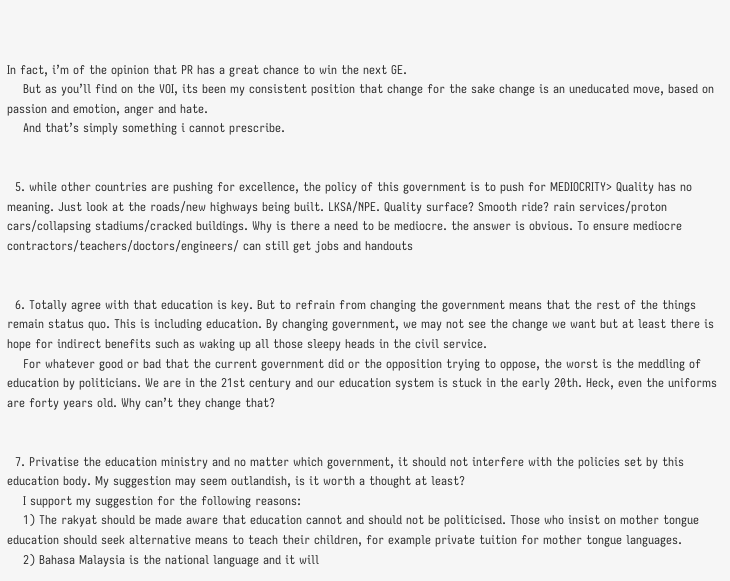In fact, i’m of the opinion that PR has a great chance to win the next GE.
    But as you’ll find on the VOI, its been my consistent position that change for the sake change is an uneducated move, based on passion and emotion, anger and hate.
    And that’s simply something i cannot prescribe.


  5. while other countries are pushing for excellence, the policy of this government is to push for MEDIOCRITY> Quality has no meaning. Just look at the roads/new highways being built. LKSA/NPE. Quality surface? Smooth ride? rain services/proton cars/collapsing stadiums/cracked buildings. Why is there a need to be mediocre. the answer is obvious. To ensure mediocre contractors/teachers/doctors/engineers/ can still get jobs and handouts


  6. Totally agree with that education is key. But to refrain from changing the government means that the rest of the things remain status quo. This is including education. By changing government, we may not see the change we want but at least there is hope for indirect benefits such as waking up all those sleepy heads in the civil service.
    For whatever good or bad that the current government did or the opposition trying to oppose, the worst is the meddling of education by politicians. We are in the 21st century and our education system is stuck in the early 20th. Heck, even the uniforms are forty years old. Why can’t they change that?


  7. Privatise the education ministry and no matter which government, it should not interfere with the policies set by this education body. My suggestion may seem outlandish, is it worth a thought at least?
    I support my suggestion for the following reasons:
    1) The rakyat should be made aware that education cannot and should not be politicised. Those who insist on mother tongue education should seek alternative means to teach their children, for example private tuition for mother tongue languages.
    2) Bahasa Malaysia is the national language and it will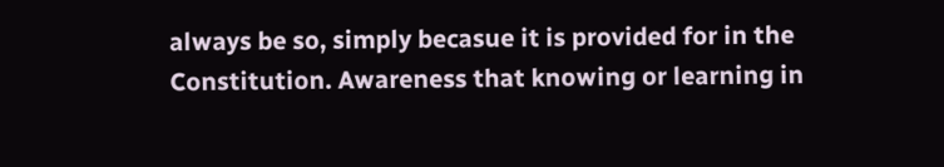always be so, simply becasue it is provided for in the Constitution. Awareness that knowing or learning in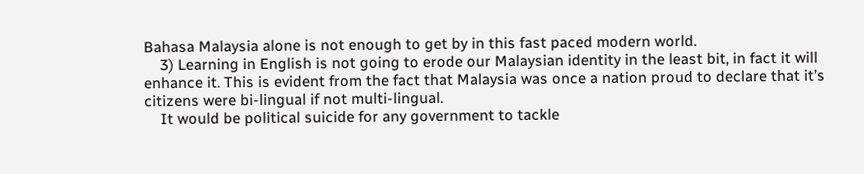Bahasa Malaysia alone is not enough to get by in this fast paced modern world.
    3) Learning in English is not going to erode our Malaysian identity in the least bit, in fact it will enhance it. This is evident from the fact that Malaysia was once a nation proud to declare that it’s citizens were bi-lingual if not multi-lingual.
    It would be political suicide for any government to tackle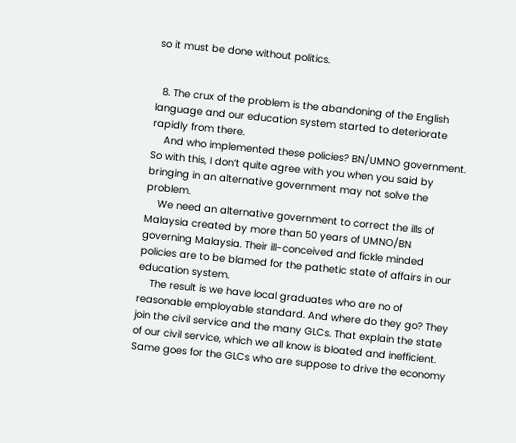so it must be done without politics.


  8. The crux of the problem is the abandoning of the English language and our education system started to deteriorate rapidly from there.
    And who implemented these policies? BN/UMNO government. So with this, I don’t quite agree with you when you said by bringing in an alternative government may not solve the problem.
    We need an alternative government to correct the ills of Malaysia created by more than 50 years of UMNO/BN governing Malaysia. Their ill-conceived and fickle minded policies are to be blamed for the pathetic state of affairs in our education system.
    The result is we have local graduates who are no of reasonable employable standard. And where do they go? They join the civil service and the many GLCs. That explain the state of our civil service, which we all know is bloated and inefficient. Same goes for the GLCs who are suppose to drive the economy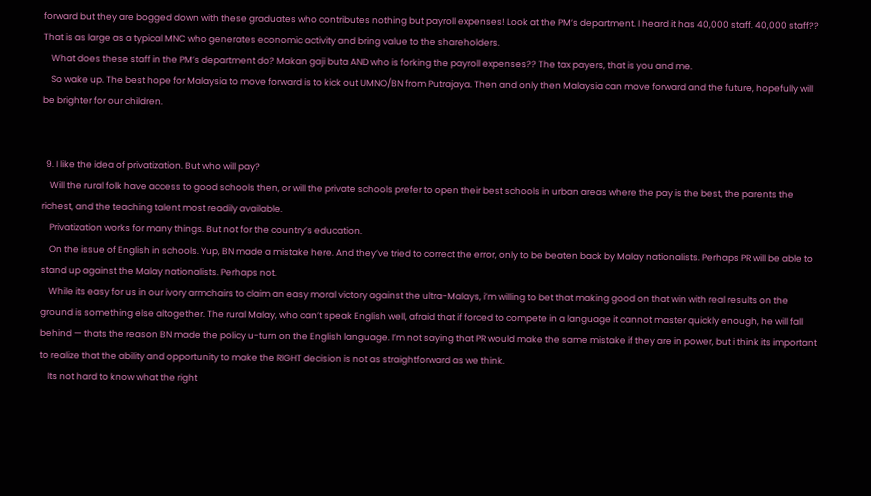forward but they are bogged down with these graduates who contributes nothing but payroll expenses! Look at the PM’s department. I heard it has 40,000 staff. 40,000 staff?? That is as large as a typical MNC who generates economic activity and bring value to the shareholders.
    What does these staff in the PM’s department do? Makan gaji buta AND who is forking the payroll expenses?? The tax payers, that is you and me.
    So wake up. The best hope for Malaysia to move forward is to kick out UMNO/BN from Putrajaya. Then and only then Malaysia can move forward and the future, hopefully will be brighter for our children.


  9. I like the idea of privatization. But who will pay?
    Will the rural folk have access to good schools then, or will the private schools prefer to open their best schools in urban areas where the pay is the best, the parents the richest, and the teaching talent most readily available.
    Privatization works for many things. But not for the country’s education.
    On the issue of English in schools. Yup, BN made a mistake here. And they’ve tried to correct the error, only to be beaten back by Malay nationalists. Perhaps PR will be able to stand up against the Malay nationalists. Perhaps not.
    While its easy for us in our ivory armchairs to claim an easy moral victory against the ultra-Malays, i’m willing to bet that making good on that win with real results on the ground is something else altogether. The rural Malay, who can’t speak English well, afraid that if forced to compete in a language it cannot master quickly enough, he will fall behind — thats the reason BN made the policy u-turn on the English language. I’m not saying that PR would make the same mistake if they are in power, but i think its important to realize that the ability and opportunity to make the RIGHT decision is not as straightforward as we think.
    Its not hard to know what the right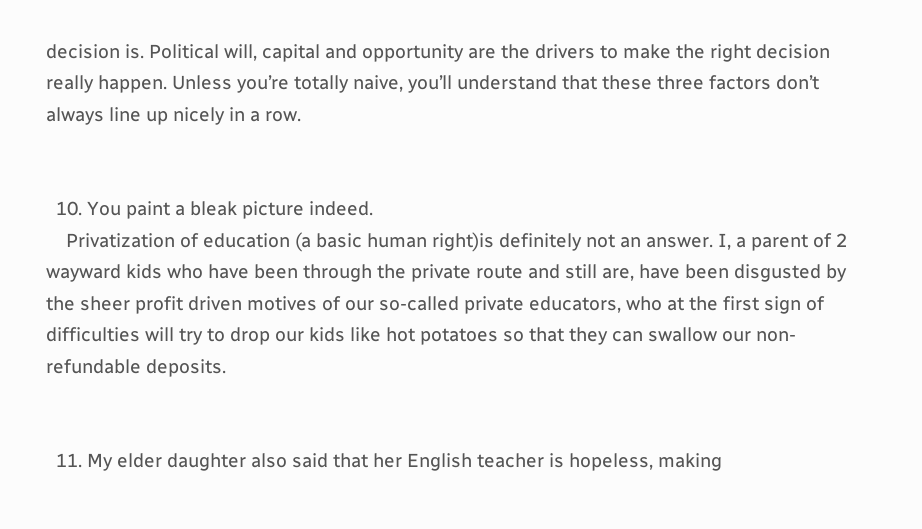decision is. Political will, capital and opportunity are the drivers to make the right decision really happen. Unless you’re totally naive, you’ll understand that these three factors don’t always line up nicely in a row.


  10. You paint a bleak picture indeed.
    Privatization of education (a basic human right)is definitely not an answer. I, a parent of 2 wayward kids who have been through the private route and still are, have been disgusted by the sheer profit driven motives of our so-called private educators, who at the first sign of difficulties will try to drop our kids like hot potatoes so that they can swallow our non-refundable deposits.


  11. My elder daughter also said that her English teacher is hopeless, making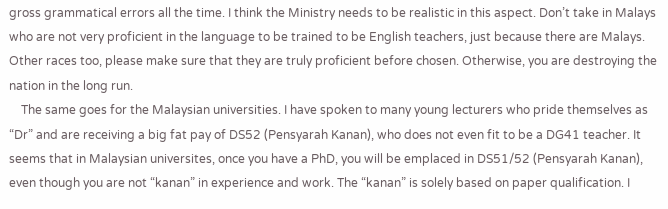gross grammatical errors all the time. I think the Ministry needs to be realistic in this aspect. Don’t take in Malays who are not very proficient in the language to be trained to be English teachers, just because there are Malays. Other races too, please make sure that they are truly proficient before chosen. Otherwise, you are destroying the nation in the long run.
    The same goes for the Malaysian universities. I have spoken to many young lecturers who pride themselves as “Dr” and are receiving a big fat pay of DS52 (Pensyarah Kanan), who does not even fit to be a DG41 teacher. It seems that in Malaysian universites, once you have a PhD, you will be emplaced in DS51/52 (Pensyarah Kanan), even though you are not “kanan” in experience and work. The “kanan” is solely based on paper qualification. I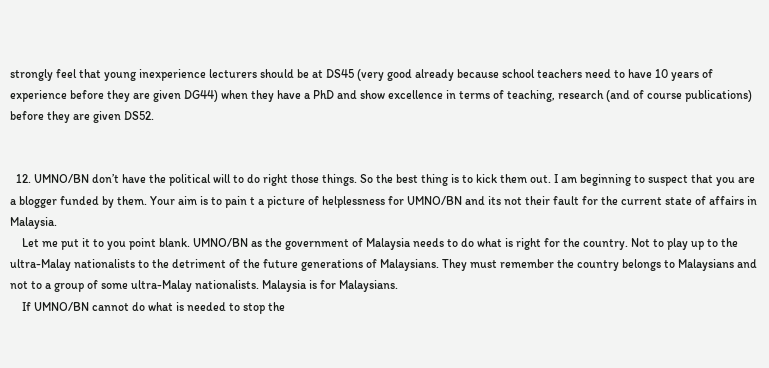strongly feel that young inexperience lecturers should be at DS45 (very good already because school teachers need to have 10 years of experience before they are given DG44) when they have a PhD and show excellence in terms of teaching, research (and of course publications) before they are given DS52.


  12. UMNO/BN don’t have the political will to do right those things. So the best thing is to kick them out. I am beginning to suspect that you are a blogger funded by them. Your aim is to pain t a picture of helplessness for UMNO/BN and its not their fault for the current state of affairs in Malaysia.
    Let me put it to you point blank. UMNO/BN as the government of Malaysia needs to do what is right for the country. Not to play up to the ultra-Malay nationalists to the detriment of the future generations of Malaysians. They must remember the country belongs to Malaysians and not to a group of some ultra-Malay nationalists. Malaysia is for Malaysians.
    If UMNO/BN cannot do what is needed to stop the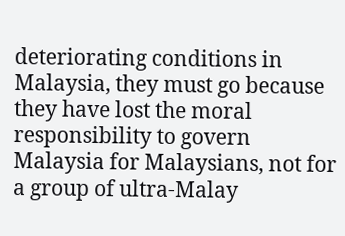deteriorating conditions in Malaysia, they must go because they have lost the moral responsibility to govern Malaysia for Malaysians, not for a group of ultra-Malay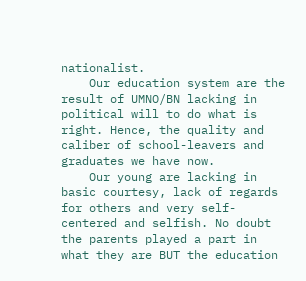nationalist.
    Our education system are the result of UMNO/BN lacking in political will to do what is right. Hence, the quality and caliber of school-leavers and graduates we have now.
    Our young are lacking in basic courtesy, lack of regards for others and very self-centered and selfish. No doubt the parents played a part in what they are BUT the education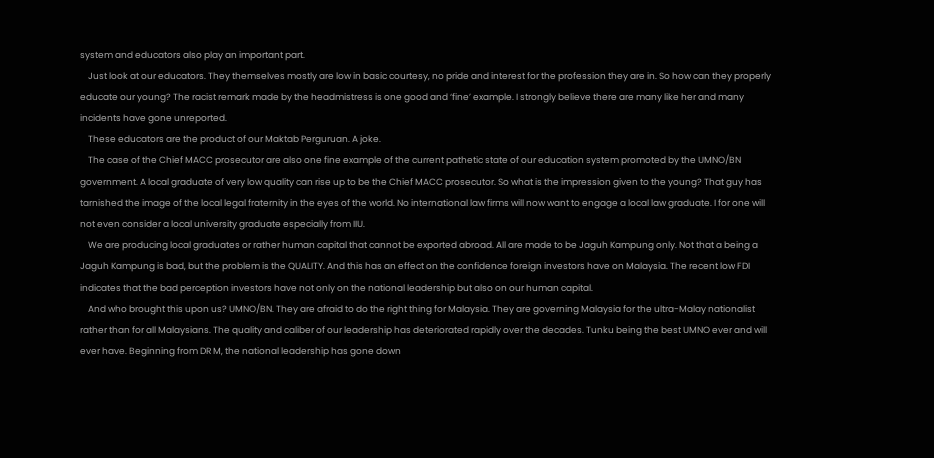system and educators also play an important part.
    Just look at our educators. They themselves mostly are low in basic courtesy, no pride and interest for the profession they are in. So how can they properly educate our young? The racist remark made by the headmistress is one good and ‘fine’ example. I strongly believe there are many like her and many incidents have gone unreported.
    These educators are the product of our Maktab Perguruan. A joke.
    The case of the Chief MACC prosecutor are also one fine example of the current pathetic state of our education system promoted by the UMNO/BN government. A local graduate of very low quality can rise up to be the Chief MACC prosecutor. So what is the impression given to the young? That guy has tarnished the image of the local legal fraternity in the eyes of the world. No international law firms will now want to engage a local law graduate. I for one will not even consider a local university graduate especially from IIU.
    We are producing local graduates or rather human capital that cannot be exported abroad. All are made to be Jaguh Kampung only. Not that a being a Jaguh Kampung is bad, but the problem is the QUALITY. And this has an effect on the confidence foreign investors have on Malaysia. The recent low FDI indicates that the bad perception investors have not only on the national leadership but also on our human capital.
    And who brought this upon us? UMNO/BN. They are afraid to do the right thing for Malaysia. They are governing Malaysia for the ultra-Malay nationalist rather than for all Malaysians. The quality and caliber of our leadership has deteriorated rapidly over the decades. Tunku being the best UMNO ever and will ever have. Beginning from DR M, the national leadership has gone down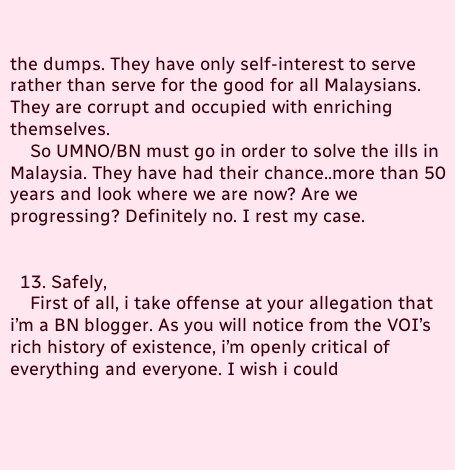the dumps. They have only self-interest to serve rather than serve for the good for all Malaysians. They are corrupt and occupied with enriching themselves.
    So UMNO/BN must go in order to solve the ills in Malaysia. They have had their chance..more than 50 years and look where we are now? Are we progressing? Definitely no. I rest my case.


  13. Safely,
    First of all, i take offense at your allegation that i’m a BN blogger. As you will notice from the VOI’s rich history of existence, i’m openly critical of everything and everyone. I wish i could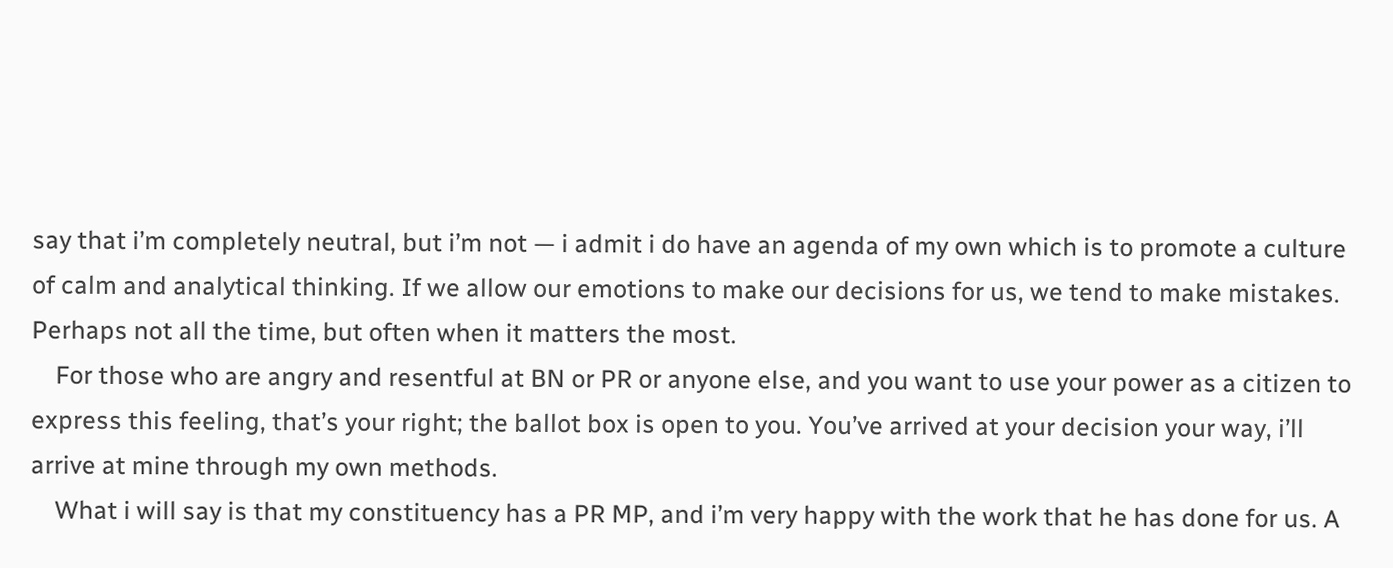say that i’m completely neutral, but i’m not — i admit i do have an agenda of my own which is to promote a culture of calm and analytical thinking. If we allow our emotions to make our decisions for us, we tend to make mistakes. Perhaps not all the time, but often when it matters the most.
    For those who are angry and resentful at BN or PR or anyone else, and you want to use your power as a citizen to express this feeling, that’s your right; the ballot box is open to you. You’ve arrived at your decision your way, i’ll arrive at mine through my own methods.
    What i will say is that my constituency has a PR MP, and i’m very happy with the work that he has done for us. A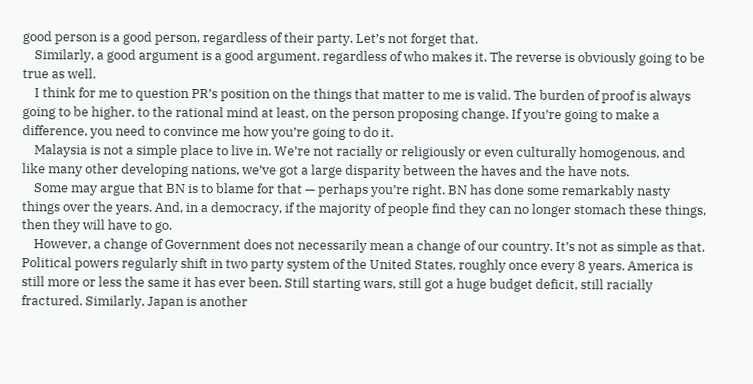good person is a good person, regardless of their party. Let’s not forget that.
    Similarly, a good argument is a good argument, regardless of who makes it. The reverse is obviously going to be true as well.
    I think for me to question PR’s position on the things that matter to me is valid. The burden of proof is always going to be higher, to the rational mind at least, on the person proposing change. If you’re going to make a difference, you need to convince me how you’re going to do it.
    Malaysia is not a simple place to live in. We’re not racially or religiously or even culturally homogenous, and like many other developing nations, we’ve got a large disparity between the haves and the have nots.
    Some may argue that BN is to blame for that — perhaps you’re right. BN has done some remarkably nasty things over the years. And, in a democracy, if the majority of people find they can no longer stomach these things, then they will have to go.
    However, a change of Government does not necessarily mean a change of our country. It’s not as simple as that. Political powers regularly shift in two party system of the United States, roughly once every 8 years. America is still more or less the same it has ever been. Still starting wars, still got a huge budget deficit, still racially fractured. Similarly, Japan is another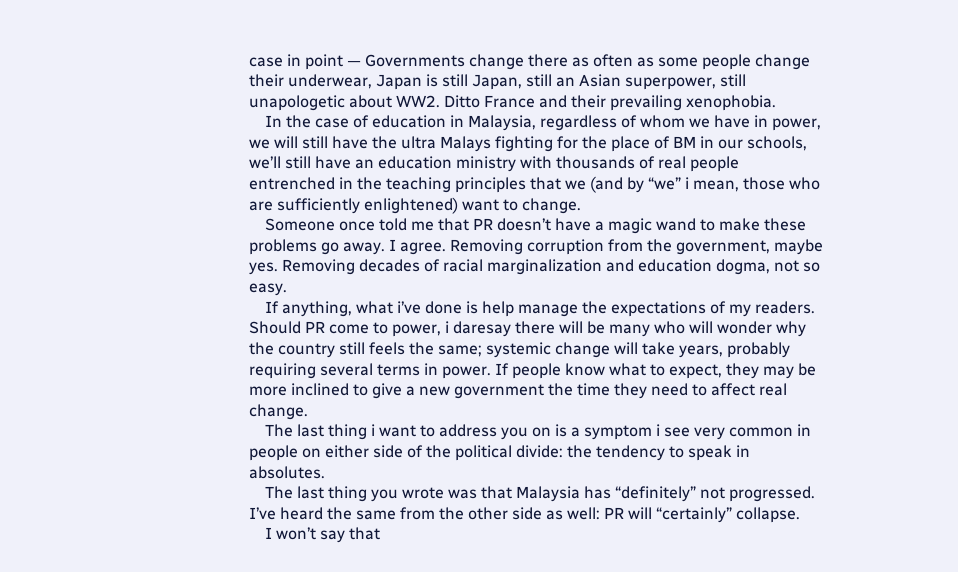case in point — Governments change there as often as some people change their underwear, Japan is still Japan, still an Asian superpower, still unapologetic about WW2. Ditto France and their prevailing xenophobia.
    In the case of education in Malaysia, regardless of whom we have in power, we will still have the ultra Malays fighting for the place of BM in our schools, we’ll still have an education ministry with thousands of real people entrenched in the teaching principles that we (and by “we” i mean, those who are sufficiently enlightened) want to change.
    Someone once told me that PR doesn’t have a magic wand to make these problems go away. I agree. Removing corruption from the government, maybe yes. Removing decades of racial marginalization and education dogma, not so easy.
    If anything, what i’ve done is help manage the expectations of my readers. Should PR come to power, i daresay there will be many who will wonder why the country still feels the same; systemic change will take years, probably requiring several terms in power. If people know what to expect, they may be more inclined to give a new government the time they need to affect real change.
    The last thing i want to address you on is a symptom i see very common in people on either side of the political divide: the tendency to speak in absolutes.
    The last thing you wrote was that Malaysia has “definitely” not progressed. I’ve heard the same from the other side as well: PR will “certainly” collapse.
    I won’t say that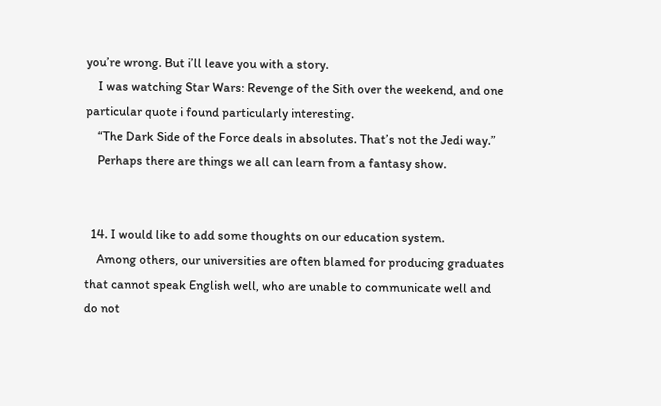you’re wrong. But i’ll leave you with a story.
    I was watching Star Wars: Revenge of the Sith over the weekend, and one particular quote i found particularly interesting.
    “The Dark Side of the Force deals in absolutes. That’s not the Jedi way.”
    Perhaps there are things we all can learn from a fantasy show.


  14. I would like to add some thoughts on our education system.
    Among others, our universities are often blamed for producing graduates that cannot speak English well, who are unable to communicate well and do not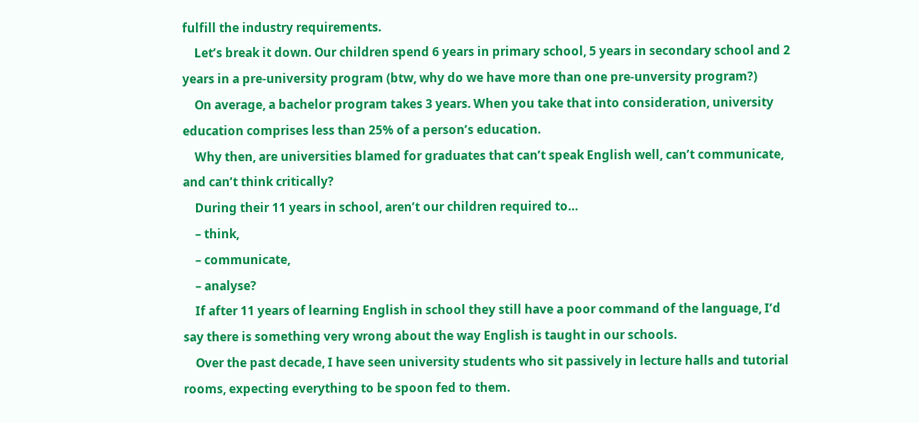fulfill the industry requirements.
    Let’s break it down. Our children spend 6 years in primary school, 5 years in secondary school and 2 years in a pre-university program (btw, why do we have more than one pre-unversity program?)
    On average, a bachelor program takes 3 years. When you take that into consideration, university education comprises less than 25% of a person’s education.
    Why then, are universities blamed for graduates that can’t speak English well, can’t communicate, and can’t think critically?
    During their 11 years in school, aren’t our children required to…
    – think,
    – communicate,
    – analyse?
    If after 11 years of learning English in school they still have a poor command of the language, I’d say there is something very wrong about the way English is taught in our schools.
    Over the past decade, I have seen university students who sit passively in lecture halls and tutorial rooms, expecting everything to be spoon fed to them.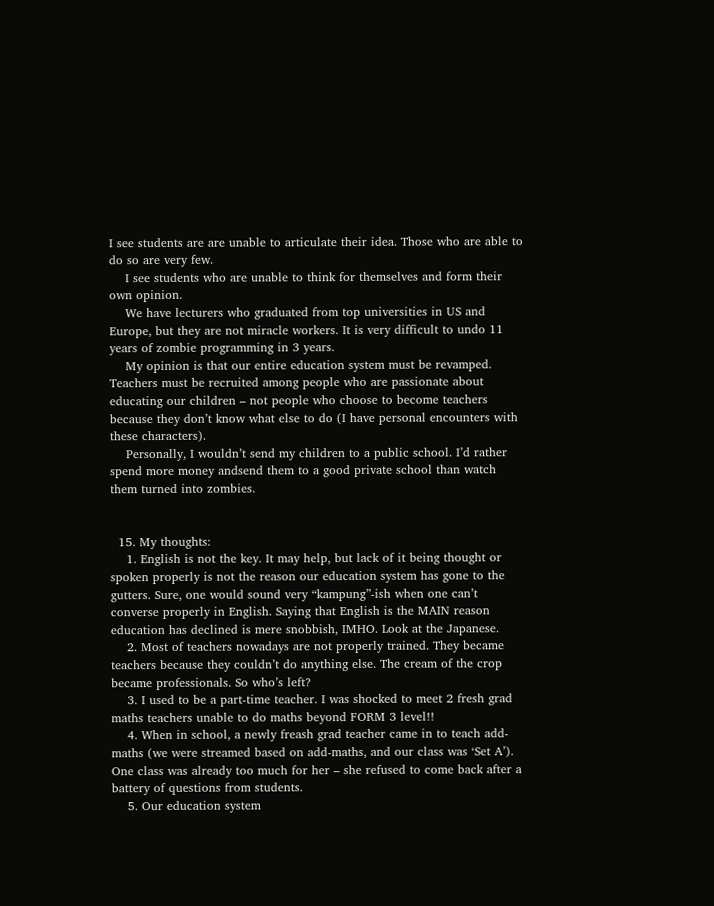I see students are are unable to articulate their idea. Those who are able to do so are very few.
    I see students who are unable to think for themselves and form their own opinion.
    We have lecturers who graduated from top universities in US and Europe, but they are not miracle workers. It is very difficult to undo 11 years of zombie programming in 3 years.
    My opinion is that our entire education system must be revamped. Teachers must be recruited among people who are passionate about educating our children – not people who choose to become teachers because they don’t know what else to do (I have personal encounters with these characters).
    Personally, I wouldn’t send my children to a public school. I’d rather spend more money andsend them to a good private school than watch them turned into zombies.


  15. My thoughts:
    1. English is not the key. It may help, but lack of it being thought or spoken properly is not the reason our education system has gone to the gutters. Sure, one would sound very “kampung”-ish when one can’t converse properly in English. Saying that English is the MAIN reason education has declined is mere snobbish, IMHO. Look at the Japanese.
    2. Most of teachers nowadays are not properly trained. They became teachers because they couldn’t do anything else. The cream of the crop became professionals. So who’s left?
    3. I used to be a part-time teacher. I was shocked to meet 2 fresh grad maths teachers unable to do maths beyond FORM 3 level!!
    4. When in school, a newly freash grad teacher came in to teach add-maths (we were streamed based on add-maths, and our class was ‘Set A’). One class was already too much for her – she refused to come back after a battery of questions from students.
    5. Our education system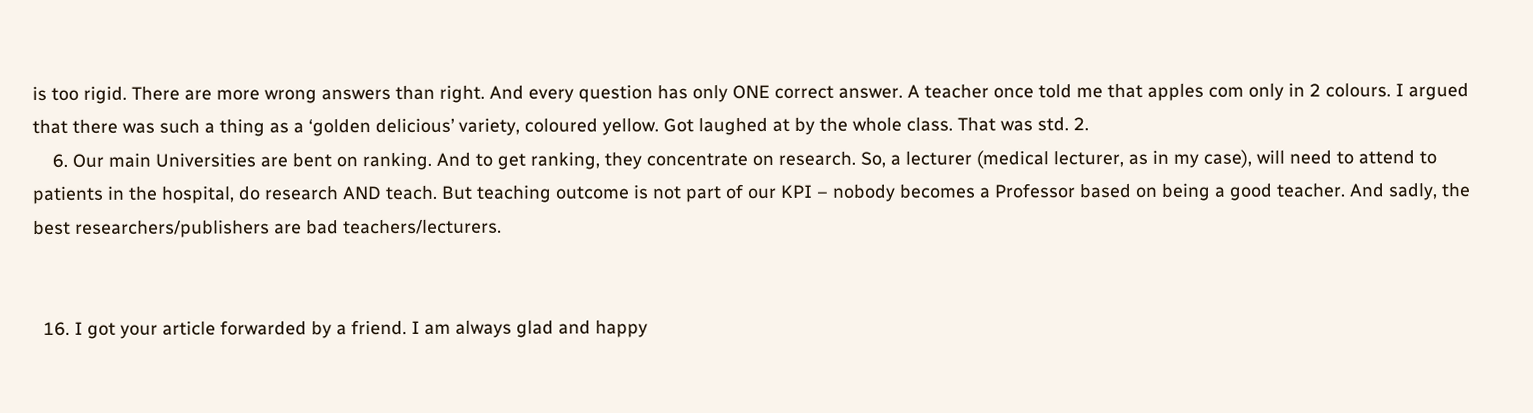is too rigid. There are more wrong answers than right. And every question has only ONE correct answer. A teacher once told me that apples com only in 2 colours. I argued that there was such a thing as a ‘golden delicious’ variety, coloured yellow. Got laughed at by the whole class. That was std. 2.
    6. Our main Universities are bent on ranking. And to get ranking, they concentrate on research. So, a lecturer (medical lecturer, as in my case), will need to attend to patients in the hospital, do research AND teach. But teaching outcome is not part of our KPI – nobody becomes a Professor based on being a good teacher. And sadly, the best researchers/publishers are bad teachers/lecturers.


  16. I got your article forwarded by a friend. I am always glad and happy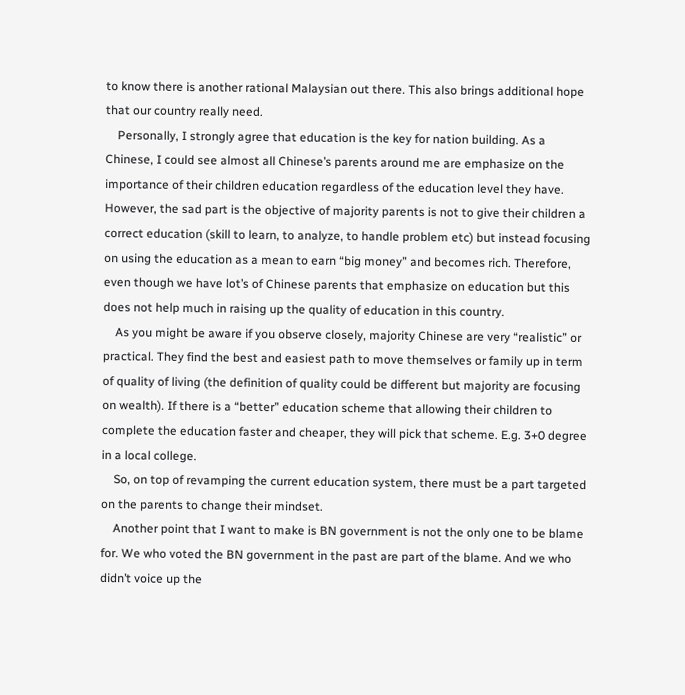to know there is another rational Malaysian out there. This also brings additional hope that our country really need.
    Personally, I strongly agree that education is the key for nation building. As a Chinese, I could see almost all Chinese’s parents around me are emphasize on the importance of their children education regardless of the education level they have. However, the sad part is the objective of majority parents is not to give their children a correct education (skill to learn, to analyze, to handle problem etc) but instead focusing on using the education as a mean to earn “big money” and becomes rich. Therefore, even though we have lot’s of Chinese parents that emphasize on education but this does not help much in raising up the quality of education in this country.
    As you might be aware if you observe closely, majority Chinese are very “realistic” or practical. They find the best and easiest path to move themselves or family up in term of quality of living (the definition of quality could be different but majority are focusing on wealth). If there is a “better” education scheme that allowing their children to complete the education faster and cheaper, they will pick that scheme. E.g. 3+0 degree in a local college.
    So, on top of revamping the current education system, there must be a part targeted on the parents to change their mindset.
    Another point that I want to make is BN government is not the only one to be blame for. We who voted the BN government in the past are part of the blame. And we who didn’t voice up the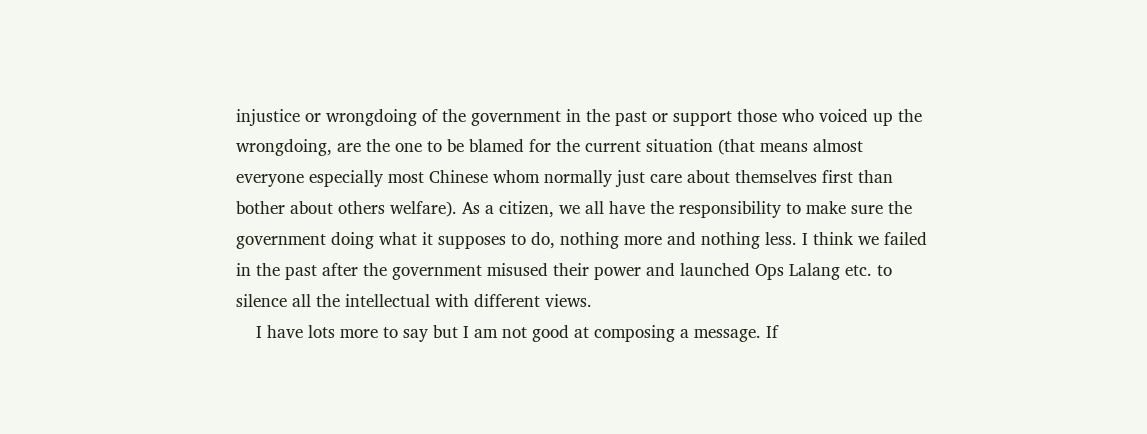injustice or wrongdoing of the government in the past or support those who voiced up the wrongdoing, are the one to be blamed for the current situation (that means almost everyone especially most Chinese whom normally just care about themselves first than bother about others welfare). As a citizen, we all have the responsibility to make sure the government doing what it supposes to do, nothing more and nothing less. I think we failed in the past after the government misused their power and launched Ops Lalang etc. to silence all the intellectual with different views.
    I have lots more to say but I am not good at composing a message. If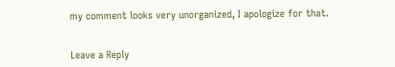my comment looks very unorganized, I apologize for that.


Leave a Reply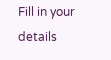Fill in your details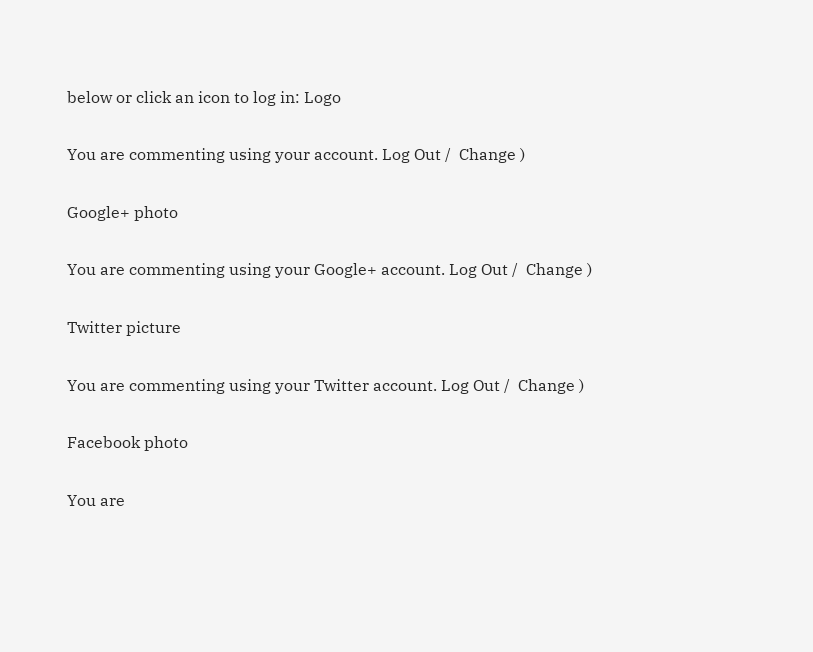below or click an icon to log in: Logo

You are commenting using your account. Log Out /  Change )

Google+ photo

You are commenting using your Google+ account. Log Out /  Change )

Twitter picture

You are commenting using your Twitter account. Log Out /  Change )

Facebook photo

You are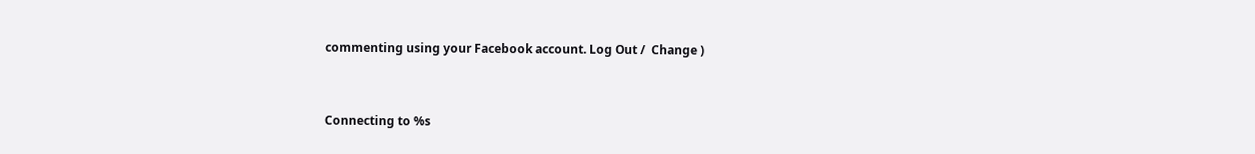commenting using your Facebook account. Log Out /  Change )


Connecting to %s